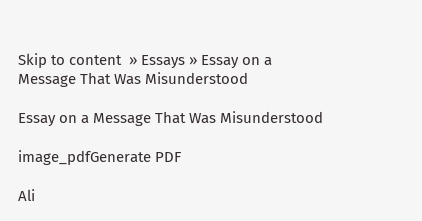Skip to content  » Essays » Essay on a Message That Was Misunderstood

Essay on a Message That Was Misunderstood

image_pdfGenerate PDF

Ali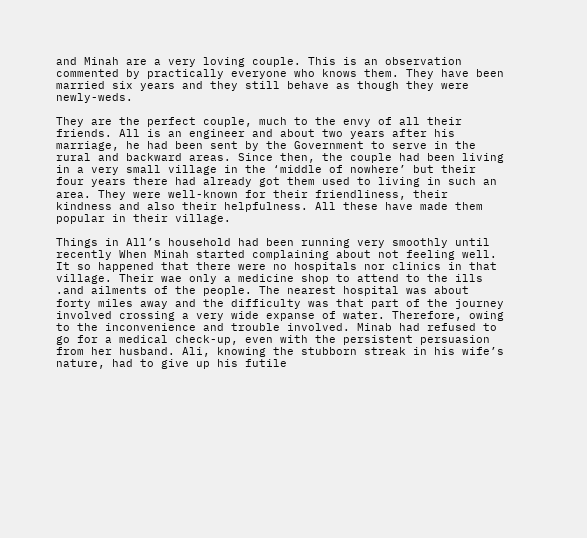and Minah are a very loving couple. This is an observation commented by practically everyone who knows them. They have been married six years and they still behave as though they were newly-weds.

They are the perfect couple, much to the envy of all their friends. All is an engineer and about two years after his marriage, he had been sent by the Government to serve in the rural and backward areas. Since then, the couple had been living in a very small village in the ‘middle of nowhere’ but their four years there had already got them used to living in such an area. They were well-known for their friendliness, their kindness and also their helpfulness. All these have made them popular in their village.

Things in All’s household had been running very smoothly until recently When Minah started complaining about not feeling well. It so happened that there were no hospitals nor clinics in that village. Their wae only a medicine shop to attend to the ills .and ailments of the people. The nearest hospital was about forty miles away and the difficulty was that part of the journey involved crossing a very wide expanse of water. Therefore, owing to the inconvenience and trouble involved. Minab had refused to go for a medical check-up, even with the persistent persuasion from her husband. Ali, knowing the stubborn streak in his wife’s nature, had to give up his futile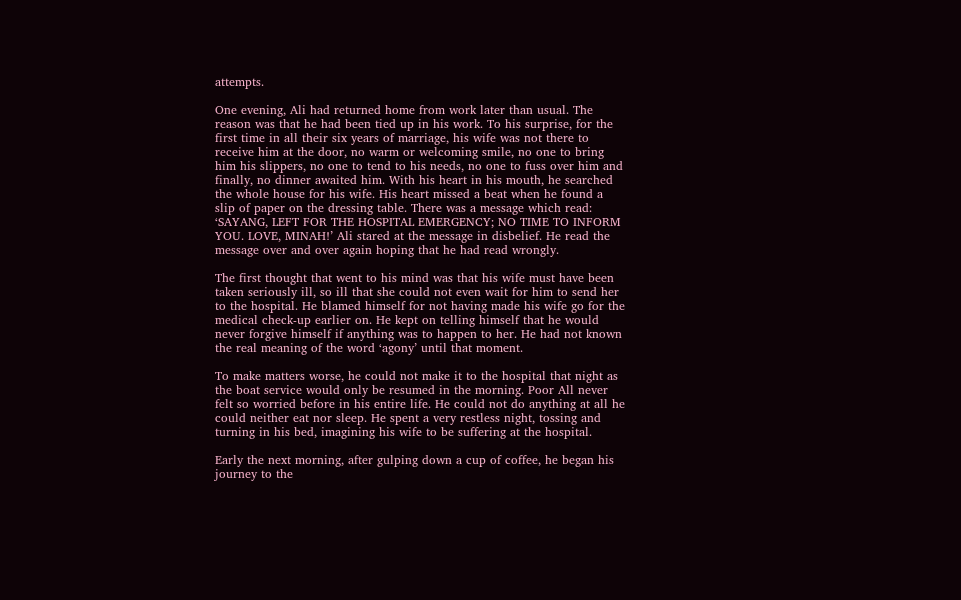attempts.

One evening, Ali had returned home from work later than usual. The reason was that he had been tied up in his work. To his surprise, for the first time in all their six years of marriage, his wife was not there to receive him at the door, no warm or welcoming smile, no one to bring him his slippers, no one to tend to his needs, no one to fuss over him and finally, no dinner awaited him. With his heart in his mouth, he searched the whole house for his wife. His heart missed a beat when he found a slip of paper on the dressing table. There was a message which read: ‘SAYANG, LEFT FOR THE HOSPITAL EMERGENCY; NO TIME TO INFORM YOU. LOVE, MINAH!’ Ali stared at the message in disbelief. He read the message over and over again hoping that he had read wrongly.

The first thought that went to his mind was that his wife must have been taken seriously ill, so ill that she could not even wait for him to send her to the hospital. He blamed himself for not having made his wife go for the medical check-up earlier on. He kept on telling himself that he would never forgive himself if anything was to happen to her. He had not known the real meaning of the word ‘agony’ until that moment.

To make matters worse, he could not make it to the hospital that night as the boat service would only be resumed in the morning. Poor All never felt so worried before in his entire life. He could not do anything at all he could neither eat nor sleep. He spent a very restless night, tossing and turning in his bed, imagining his wife to be suffering at the hospital.

Early the next morning, after gulping down a cup of coffee, he began his journey to the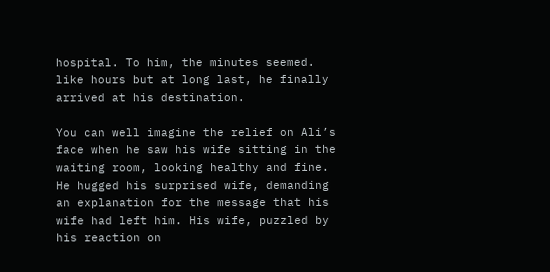hospital. To him, the minutes seemed. like hours but at long last, he finally arrived at his destination.

You can well imagine the relief on Ali’s face when he saw his wife sitting in the waiting room, looking healthy and fine. He hugged his surprised wife, demanding an explanation for the message that his wife had left him. His wife, puzzled by his reaction on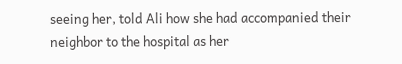seeing her, told Ali how she had accompanied their neighbor to the hospital as her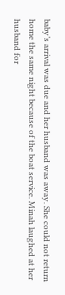baby’s arrival was due and her husband was away. She could not return home the same night because of the boat service. Minah laughed at her husband for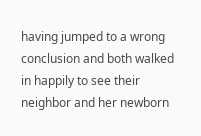having jumped to a wrong conclusion and both walked in happily to see their neighbor and her newborn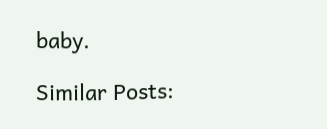baby.

Similar Posts: